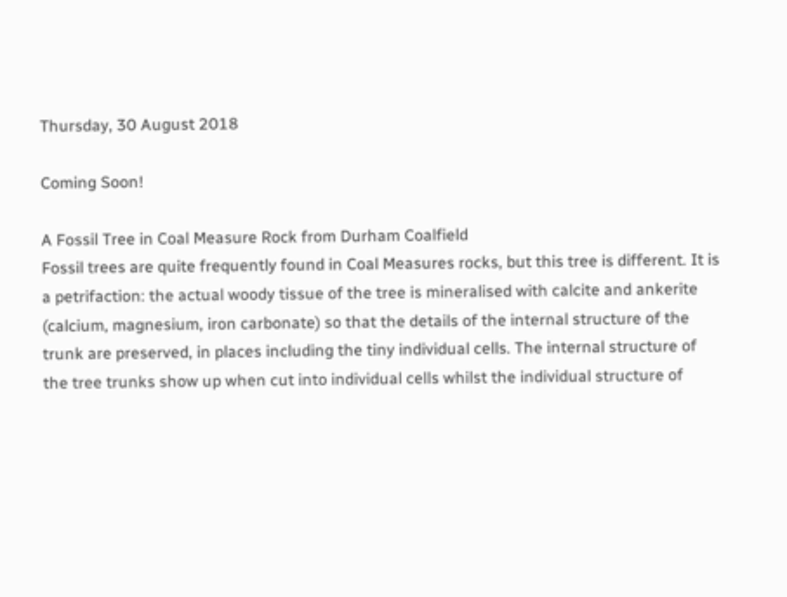Thursday, 30 August 2018

Coming Soon!

A Fossil Tree in Coal Measure Rock from Durham Coalfield
Fossil trees are quite frequently found in Coal Measures rocks, but this tree is different. It is a petrifaction: the actual woody tissue of the tree is mineralised with calcite and ankerite (calcium, magnesium, iron carbonate) so that the details of the internal structure of the trunk are preserved, in places including the tiny individual cells. The internal structure of the tree trunks show up when cut into individual cells whilst the individual structure of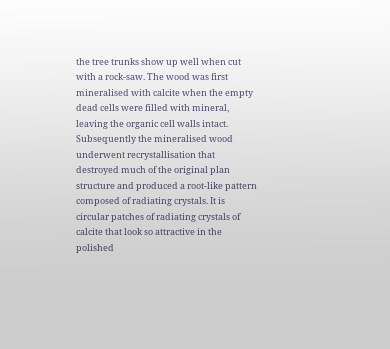the tree trunks show up well when cut with a rock-saw. The wood was first mineralised with calcite when the empty dead cells were filled with mineral, leaving the organic cell walls intact. Subsequently the mineralised wood underwent recrystallisation that destroyed much of the original plan structure and produced a root-like pattern composed of radiating crystals. It is circular patches of radiating crystals of calcite that look so attractive in the polished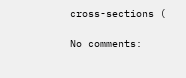cross-sections (

No comments: